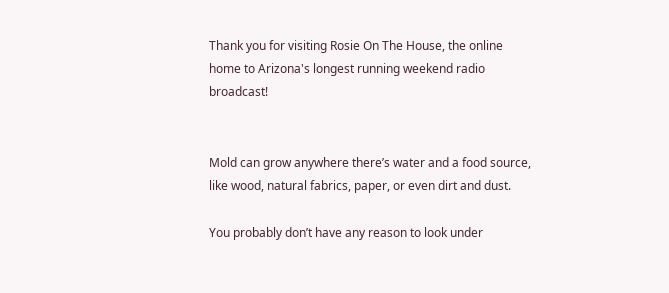Thank you for visiting Rosie On The House, the online home to Arizona's longest running weekend radio broadcast!


Mold can grow anywhere there’s water and a food source, like wood, natural fabrics, paper, or even dirt and dust.

You probably don’t have any reason to look under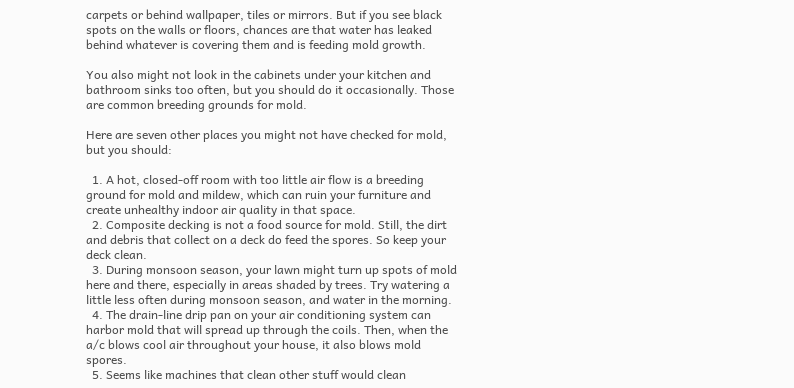carpets or behind wallpaper, tiles or mirrors. But if you see black spots on the walls or floors, chances are that water has leaked behind whatever is covering them and is feeding mold growth.

You also might not look in the cabinets under your kitchen and bathroom sinks too often, but you should do it occasionally. Those are common breeding grounds for mold.

Here are seven other places you might not have checked for mold, but you should:

  1. A hot, closed-off room with too little air flow is a breeding ground for mold and mildew, which can ruin your furniture and create unhealthy indoor air quality in that space.
  2. Composite decking is not a food source for mold. Still, the dirt and debris that collect on a deck do feed the spores. So keep your deck clean.
  3. During monsoon season, your lawn might turn up spots of mold here and there, especially in areas shaded by trees. Try watering a little less often during monsoon season, and water in the morning.
  4. The drain-line drip pan on your air conditioning system can harbor mold that will spread up through the coils. Then, when the a/c blows cool air throughout your house, it also blows mold spores.
  5. Seems like machines that clean other stuff would clean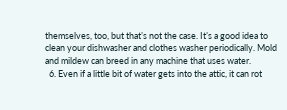themselves, too, but that’s not the case. It’s a good idea to clean your dishwasher and clothes washer periodically. Mold and mildew can breed in any machine that uses water.
  6. Even if a little bit of water gets into the attic, it can rot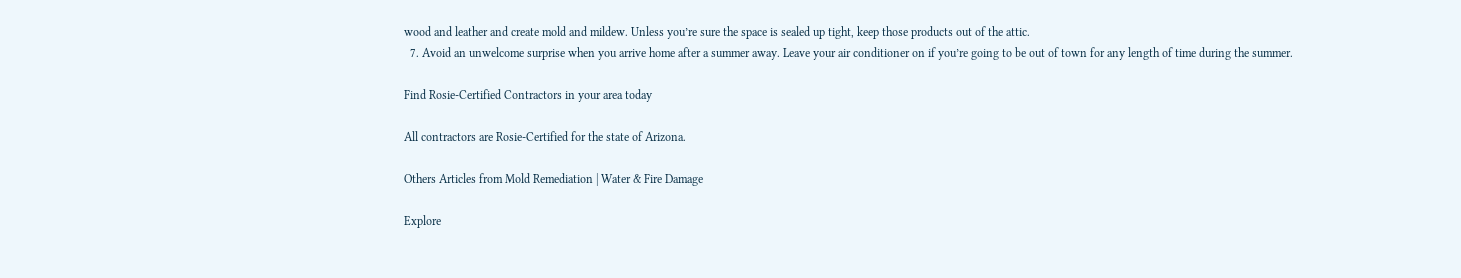wood and leather and create mold and mildew. Unless you’re sure the space is sealed up tight, keep those products out of the attic.
  7. Avoid an unwelcome surprise when you arrive home after a summer away. Leave your air conditioner on if you’re going to be out of town for any length of time during the summer.

Find Rosie-Certified Contractors in your area today

All contractors are Rosie-Certified for the state of Arizona.

Others Articles from Mold Remediation | Water & Fire Damage

Explore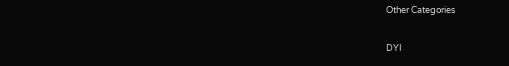Other Categories

DYI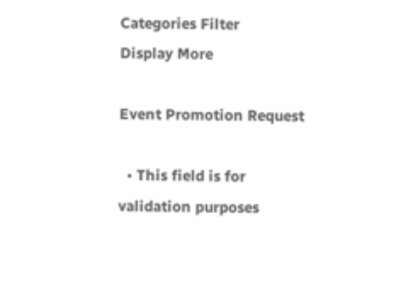Categories Filter
Display More

Event Promotion Request

  • This field is for validation purposes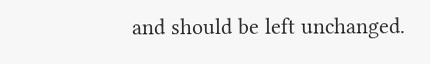and should be left unchanged.